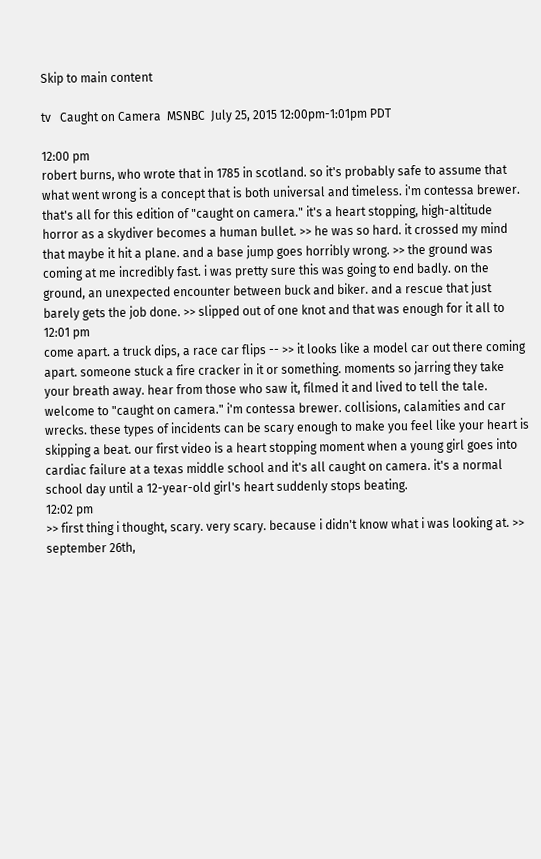Skip to main content

tv   Caught on Camera  MSNBC  July 25, 2015 12:00pm-1:01pm PDT

12:00 pm
robert burns, who wrote that in 1785 in scotland. so it's probably safe to assume that what went wrong is a concept that is both universal and timeless. i'm contessa brewer. that's all for this edition of "caught on camera." it's a heart stopping, high-altitude horror as a skydiver becomes a human bullet. >> he was so hard. it crossed my mind that maybe it hit a plane. and a base jump goes horribly wrong. >> the ground was coming at me incredibly fast. i was pretty sure this was going to end badly. on the ground, an unexpected encounter between buck and biker. and a rescue that just barely gets the job done. >> slipped out of one knot and that was enough for it all to
12:01 pm
come apart. a truck dips, a race car flips -- >> it looks like a model car out there coming apart. someone stuck a fire cracker in it or something. moments so jarring they take your breath away. hear from those who saw it, filmed it and lived to tell the tale. welcome to "caught on camera." i'm contessa brewer. collisions, calamities and car wrecks. these types of incidents can be scary enough to make you feel like your heart is skipping a beat. our first video is a heart stopping moment when a young girl goes into cardiac failure at a texas middle school and it's all caught on camera. it's a normal school day until a 12-year-old girl's heart suddenly stops beating.
12:02 pm
>> first thing i thought, scary. very scary. because i didn't know what i was looking at. >> september 26th,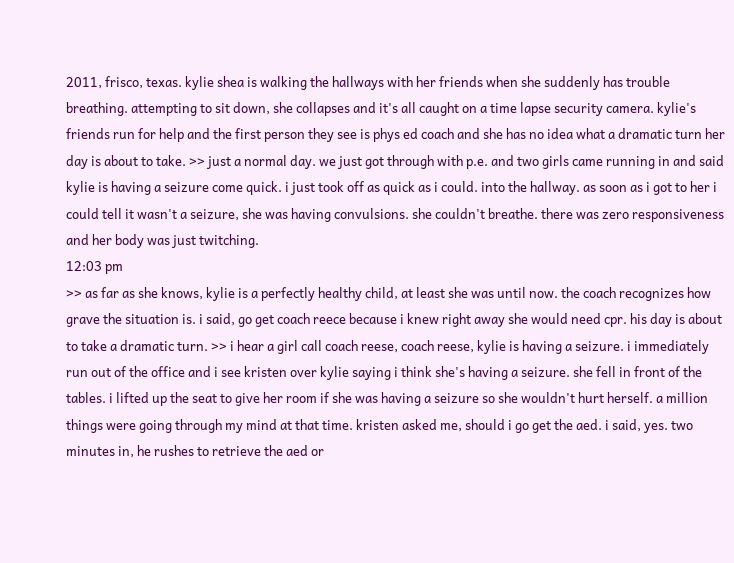2011, frisco, texas. kylie shea is walking the hallways with her friends when she suddenly has trouble breathing. attempting to sit down, she collapses and it's all caught on a time lapse security camera. kylie's friends run for help and the first person they see is phys ed coach and she has no idea what a dramatic turn her day is about to take. >> just a normal day. we just got through with p.e. and two girls came running in and said kylie is having a seizure come quick. i just took off as quick as i could. into the hallway. as soon as i got to her i could tell it wasn't a seizure, she was having convulsions. she couldn't breathe. there was zero responsiveness and her body was just twitching.
12:03 pm
>> as far as she knows, kylie is a perfectly healthy child, at least she was until now. the coach recognizes how grave the situation is. i said, go get coach reece because i knew right away she would need cpr. his day is about to take a dramatic turn. >> i hear a girl call coach reese, coach reese, kylie is having a seizure. i immediately run out of the office and i see kristen over kylie saying i think she's having a seizure. she fell in front of the tables. i lifted up the seat to give her room if she was having a seizure so she wouldn't hurt herself. a million things were going through my mind at that time. kristen asked me, should i go get the aed. i said, yes. two minutes in, he rushes to retrieve the aed or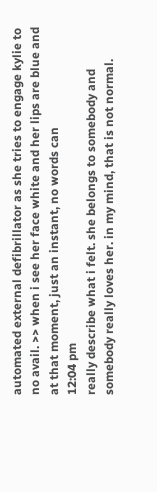automated external defibrillator as she tries to engage kylie to no avail. >> when i see her face white and her lips are blue and at that moment, just an instant, no words can
12:04 pm
really describe what i felt. she belongs to somebody and somebody really loves her. in my mind, that is not normal.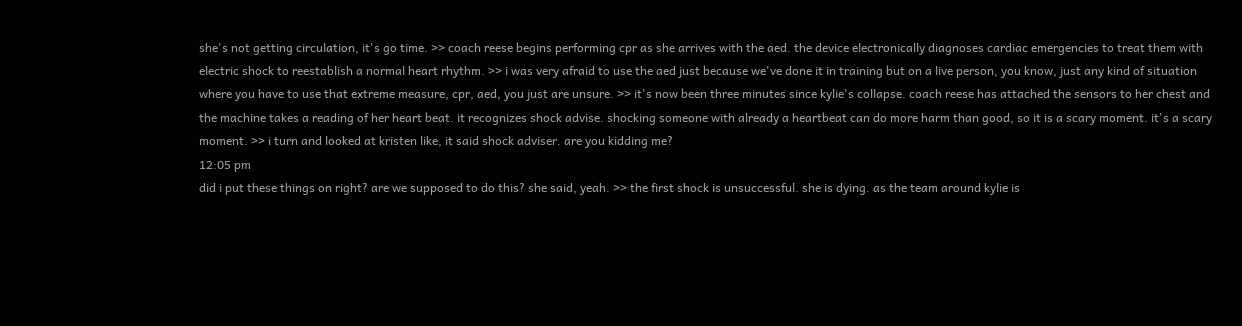she's not getting circulation, it's go time. >> coach reese begins performing cpr as she arrives with the aed. the device electronically diagnoses cardiac emergencies to treat them with electric shock to reestablish a normal heart rhythm. >> i was very afraid to use the aed just because we've done it in training but on a live person, you know, just any kind of situation where you have to use that extreme measure, cpr, aed, you just are unsure. >> it's now been three minutes since kylie's collapse. coach reese has attached the sensors to her chest and the machine takes a reading of her heart beat. it recognizes shock advise. shocking someone with already a heartbeat can do more harm than good, so it is a scary moment. it's a scary moment. >> i turn and looked at kristen like, it said shock adviser. are you kidding me?
12:05 pm
did i put these things on right? are we supposed to do this? she said, yeah. >> the first shock is unsuccessful. she is dying. as the team around kylie is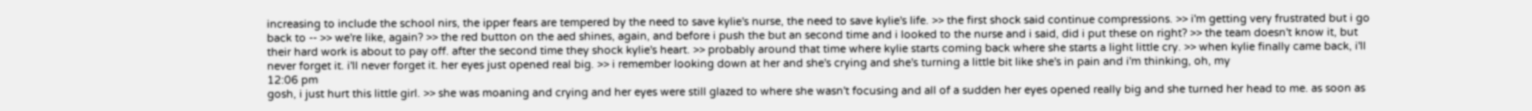increasing to include the school nirs, the ipper fears are tempered by the need to save kylie's nurse, the need to save kylie's life. >> the first shock said continue compressions. >> i'm getting very frustrated but i go back to -- >> we're like, again? >> the red button on the aed shines, again, and before i push the but an second time and i looked to the nurse and i said, did i put these on right? >> the team doesn't know it, but their hard work is about to pay off. after the second time they shock kylie's heart. >> probably around that time where kylie starts coming back where she starts a light little cry. >> when kylie finally came back, i'll never forget it. i'll never forget it. her eyes just opened real big. >> i remember looking down at her and she's crying and she's turning a little bit like she's in pain and i'm thinking, oh, my
12:06 pm
gosh, i just hurt this little girl. >> she was moaning and crying and her eyes were still glazed to where she wasn't focusing and all of a sudden her eyes opened really big and she turned her head to me. as soon as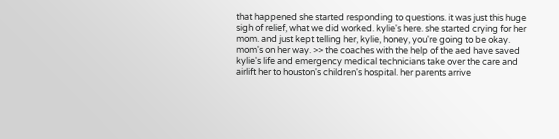that happened she started responding to questions. it was just this huge sigh of relief, what we did worked. kylie's here. she started crying for her mom. and just kept telling her, kylie, honey, you're going to be okay. mom's on her way. >> the coaches with the help of the aed have saved kylie's life and emergency medical technicians take over the care and airlift her to houston's children's hospital. her parents arrive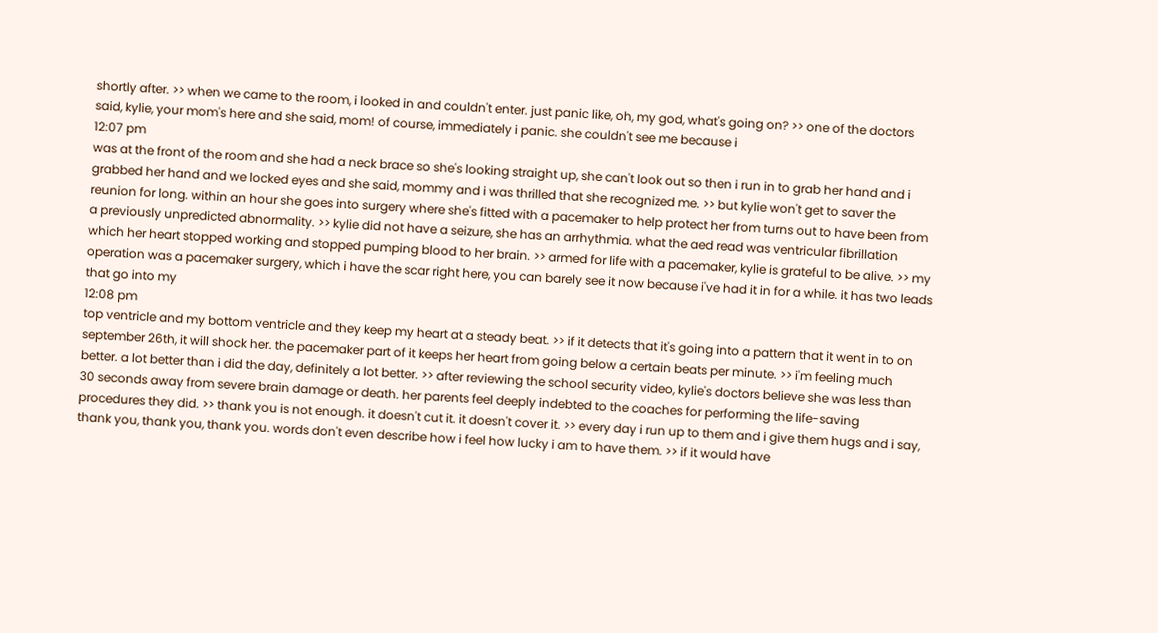shortly after. >> when we came to the room, i looked in and couldn't enter. just panic like, oh, my god, what's going on? >> one of the doctors said, kylie, your mom's here and she said, mom! of course, immediately i panic. she couldn't see me because i
12:07 pm
was at the front of the room and she had a neck brace so she's looking straight up, she can't look out so then i run in to grab her hand and i grabbed her hand and we locked eyes and she said, mommy and i was thrilled that she recognized me. >> but kylie won't get to saver the reunion for long. within an hour she goes into surgery where she's fitted with a pacemaker to help protect her from turns out to have been from a previously unpredicted abnormality. >> kylie did not have a seizure, she has an arrhythmia. what the aed read was ventricular fibrillation which her heart stopped working and stopped pumping blood to her brain. >> armed for life with a pacemaker, kylie is grateful to be alive. >> my operation was a pacemaker surgery, which i have the scar right here, you can barely see it now because i've had it in for a while. it has two leads that go into my
12:08 pm
top ventricle and my bottom ventricle and they keep my heart at a steady beat. >> if it detects that it's going into a pattern that it went in to on september 26th, it will shock her. the pacemaker part of it keeps her heart from going below a certain beats per minute. >> i'm feeling much better. a lot better than i did the day, definitely a lot better. >> after reviewing the school security video, kylie's doctors believe she was less than 30 seconds away from severe brain damage or death. her parents feel deeply indebted to the coaches for performing the life-saving procedures they did. >> thank you is not enough. it doesn't cut it. it doesn't cover it. >> every day i run up to them and i give them hugs and i say, thank you, thank you, thank you. words don't even describe how i feel how lucky i am to have them. >> if it would have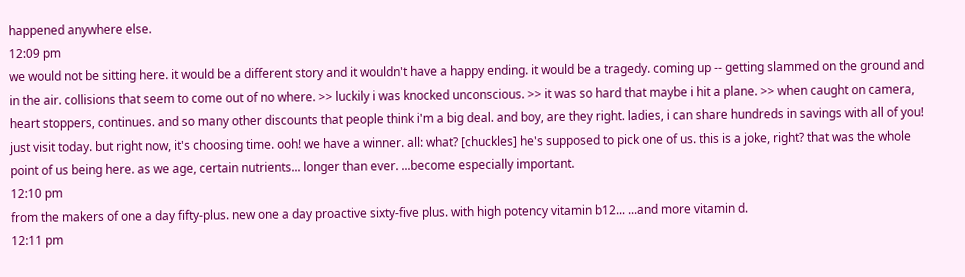happened anywhere else.
12:09 pm
we would not be sitting here. it would be a different story and it wouldn't have a happy ending. it would be a tragedy. coming up -- getting slammed on the ground and in the air. collisions that seem to come out of no where. >> luckily i was knocked unconscious. >> it was so hard that maybe i hit a plane. >> when caught on camera, heart stoppers, continues. and so many other discounts that people think i'm a big deal. and boy, are they right. ladies, i can share hundreds in savings with all of you! just visit today. but right now, it's choosing time. ooh! we have a winner. all: what? [chuckles] he's supposed to pick one of us. this is a joke, right? that was the whole point of us being here. as we age, certain nutrients... longer than ever. ...become especially important.
12:10 pm
from the makers of one a day fifty-plus. new one a day proactive sixty-five plus. with high potency vitamin b12... ...and more vitamin d.
12:11 pm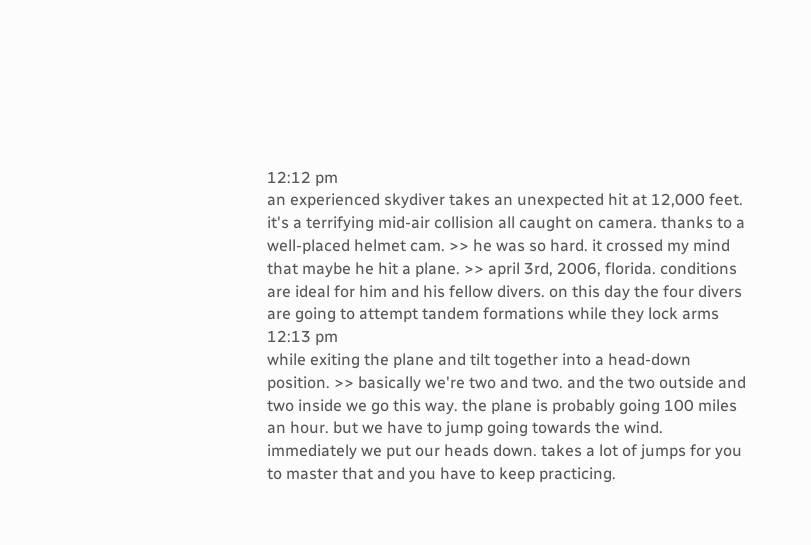12:12 pm
an experienced skydiver takes an unexpected hit at 12,000 feet. it's a terrifying mid-air collision all caught on camera. thanks to a well-placed helmet cam. >> he was so hard. it crossed my mind that maybe he hit a plane. >> april 3rd, 2006, florida. conditions are ideal for him and his fellow divers. on this day the four divers are going to attempt tandem formations while they lock arms
12:13 pm
while exiting the plane and tilt together into a head-down position. >> basically we're two and two. and the two outside and two inside we go this way. the plane is probably going 100 miles an hour. but we have to jump going towards the wind. immediately we put our heads down. takes a lot of jumps for you to master that and you have to keep practicing.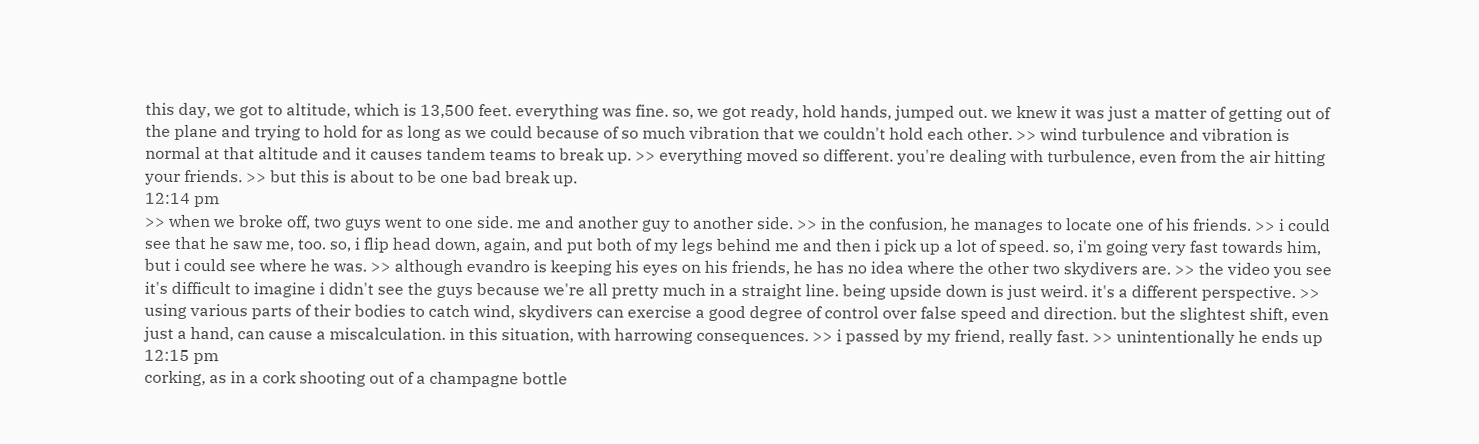this day, we got to altitude, which is 13,500 feet. everything was fine. so, we got ready, hold hands, jumped out. we knew it was just a matter of getting out of the plane and trying to hold for as long as we could because of so much vibration that we couldn't hold each other. >> wind turbulence and vibration is normal at that altitude and it causes tandem teams to break up. >> everything moved so different. you're dealing with turbulence, even from the air hitting your friends. >> but this is about to be one bad break up.
12:14 pm
>> when we broke off, two guys went to one side. me and another guy to another side. >> in the confusion, he manages to locate one of his friends. >> i could see that he saw me, too. so, i flip head down, again, and put both of my legs behind me and then i pick up a lot of speed. so, i'm going very fast towards him, but i could see where he was. >> although evandro is keeping his eyes on his friends, he has no idea where the other two skydivers are. >> the video you see it's difficult to imagine i didn't see the guys because we're all pretty much in a straight line. being upside down is just weird. it's a different perspective. >> using various parts of their bodies to catch wind, skydivers can exercise a good degree of control over false speed and direction. but the slightest shift, even just a hand, can cause a miscalculation. in this situation, with harrowing consequences. >> i passed by my friend, really fast. >> unintentionally he ends up
12:15 pm
corking, as in a cork shooting out of a champagne bottle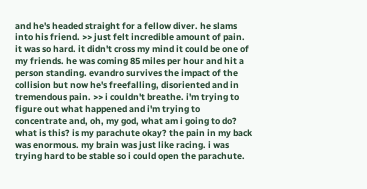and he's headed straight for a fellow diver. he slams into his friend. >> just felt incredible amount of pain. it was so hard. it didn't cross my mind it could be one of my friends. he was coming 85 miles per hour and hit a person standing. evandro survives the impact of the collision but now he's freefalling, disoriented and in tremendous pain. >> i couldn't breathe. i'm trying to figure out what happened and i'm trying to concentrate and, oh, my god, what am i going to do? what is this? is my parachute okay? the pain in my back was enormous. my brain was just like racing. i was trying hard to be stable so i could open the parachute.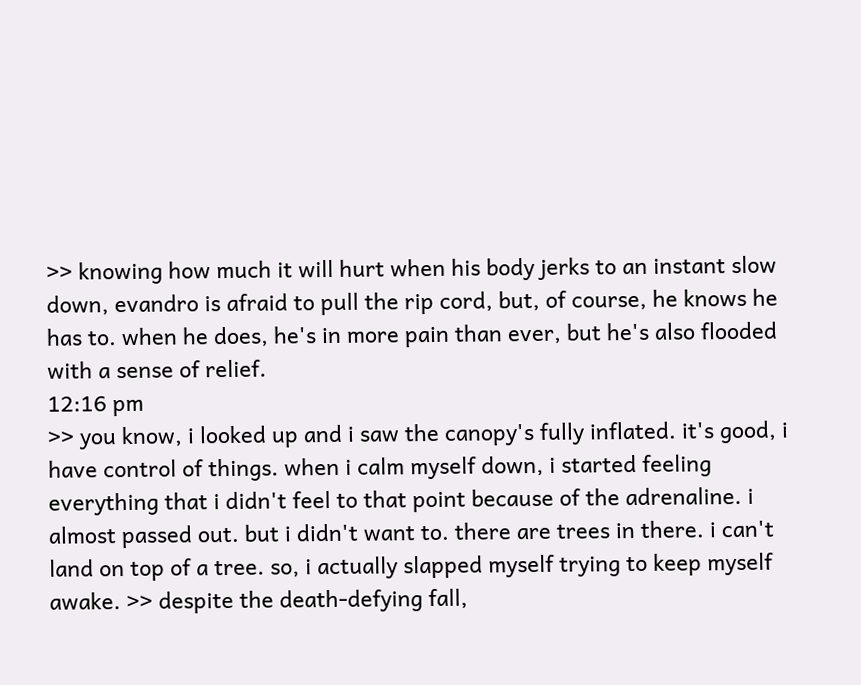>> knowing how much it will hurt when his body jerks to an instant slow down, evandro is afraid to pull the rip cord, but, of course, he knows he has to. when he does, he's in more pain than ever, but he's also flooded with a sense of relief.
12:16 pm
>> you know, i looked up and i saw the canopy's fully inflated. it's good, i have control of things. when i calm myself down, i started feeling everything that i didn't feel to that point because of the adrenaline. i almost passed out. but i didn't want to. there are trees in there. i can't land on top of a tree. so, i actually slapped myself trying to keep myself awake. >> despite the death-defying fall,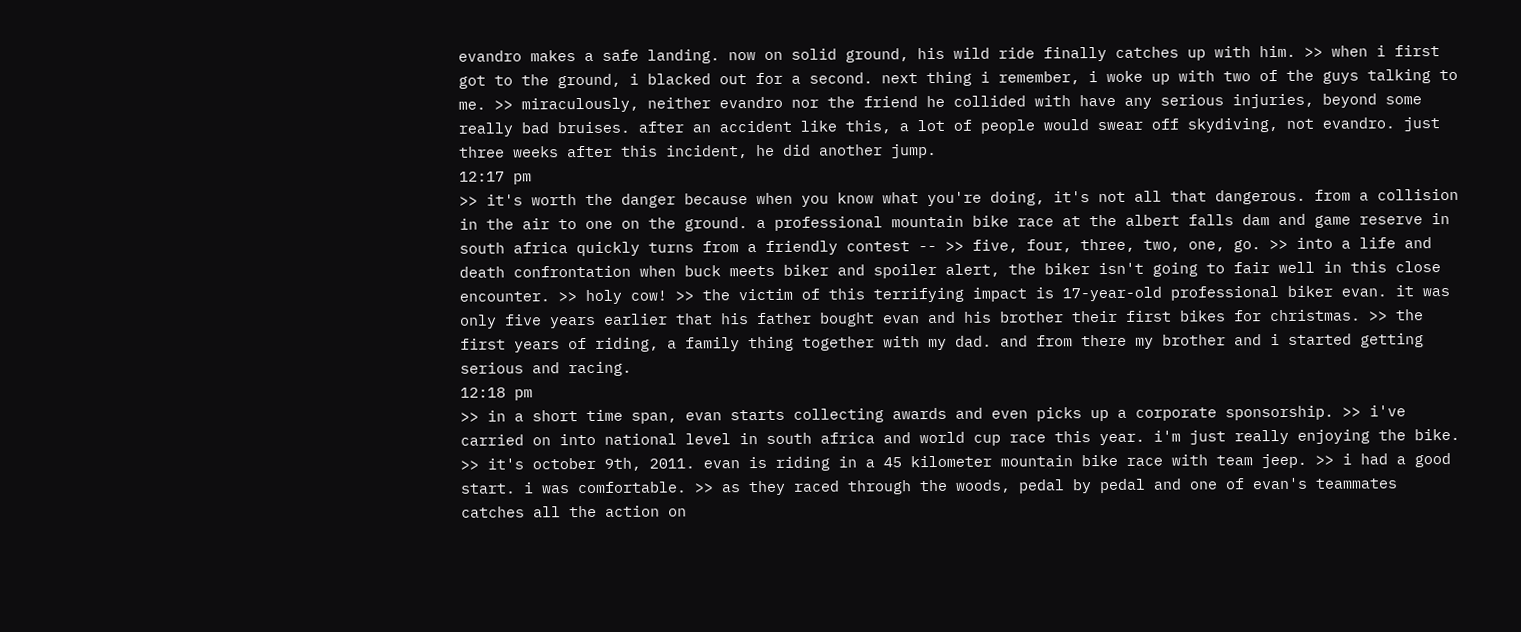evandro makes a safe landing. now on solid ground, his wild ride finally catches up with him. >> when i first got to the ground, i blacked out for a second. next thing i remember, i woke up with two of the guys talking to me. >> miraculously, neither evandro nor the friend he collided with have any serious injuries, beyond some really bad bruises. after an accident like this, a lot of people would swear off skydiving, not evandro. just three weeks after this incident, he did another jump.
12:17 pm
>> it's worth the danger because when you know what you're doing, it's not all that dangerous. from a collision in the air to one on the ground. a professional mountain bike race at the albert falls dam and game reserve in south africa quickly turns from a friendly contest -- >> five, four, three, two, one, go. >> into a life and death confrontation when buck meets biker and spoiler alert, the biker isn't going to fair well in this close encounter. >> holy cow! >> the victim of this terrifying impact is 17-year-old professional biker evan. it was only five years earlier that his father bought evan and his brother their first bikes for christmas. >> the first years of riding, a family thing together with my dad. and from there my brother and i started getting serious and racing.
12:18 pm
>> in a short time span, evan starts collecting awards and even picks up a corporate sponsorship. >> i've carried on into national level in south africa and world cup race this year. i'm just really enjoying the bike. >> it's october 9th, 2011. evan is riding in a 45 kilometer mountain bike race with team jeep. >> i had a good start. i was comfortable. >> as they raced through the woods, pedal by pedal and one of evan's teammates catches all the action on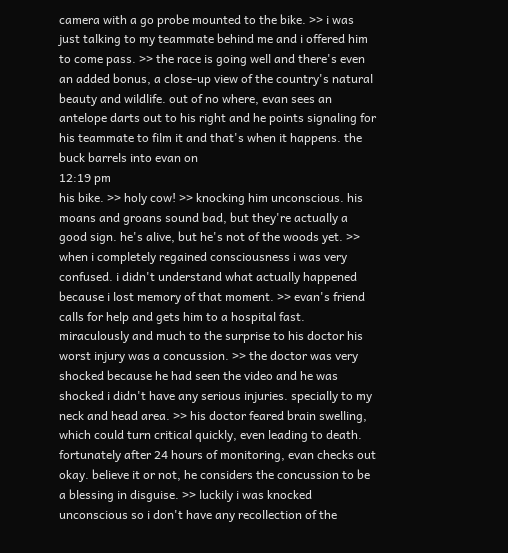camera with a go probe mounted to the bike. >> i was just talking to my teammate behind me and i offered him to come pass. >> the race is going well and there's even an added bonus, a close-up view of the country's natural beauty and wildlife. out of no where, evan sees an antelope darts out to his right and he points signaling for his teammate to film it and that's when it happens. the buck barrels into evan on
12:19 pm
his bike. >> holy cow! >> knocking him unconscious. his moans and groans sound bad, but they're actually a good sign. he's alive, but he's not of the woods yet. >> when i completely regained consciousness i was very confused. i didn't understand what actually happened because i lost memory of that moment. >> evan's friend calls for help and gets him to a hospital fast. miraculously and much to the surprise to his doctor his worst injury was a concussion. >> the doctor was very shocked because he had seen the video and he was shocked i didn't have any serious injuries. specially to my neck and head area. >> his doctor feared brain swelling, which could turn critical quickly, even leading to death. fortunately after 24 hours of monitoring, evan checks out okay. believe it or not, he considers the concussion to be a blessing in disguise. >> luckily i was knocked unconscious so i don't have any recollection of the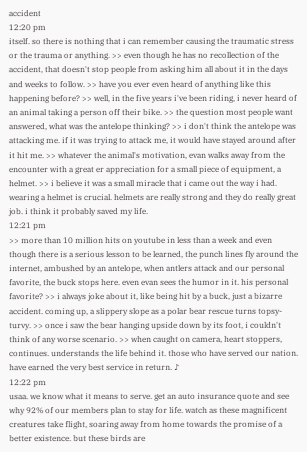accident
12:20 pm
itself. so there is nothing that i can remember causing the traumatic stress or the trauma or anything. >> even though he has no recollection of the accident, that doesn't stop people from asking him all about it in the days and weeks to follow. >> have you ever even heard of anything like this happening before? >> well, in the five years i've been riding, i never heard of an animal taking a person off their bike. >> the question most people want answered, what was the antelope thinking? >> i don't think the antelope was attacking me. if it was trying to attack me, it would have stayed around after it hit me. >> whatever the animal's motivation, evan walks away from the encounter with a great er appreciation for a small piece of equipment, a helmet. >> i believe it was a small miracle that i came out the way i had. wearing a helmet is crucial. helmets are really strong and they do really great job. i think it probably saved my life.
12:21 pm
>> more than 10 million hits on youtube in less than a week and even though there is a serious lesson to be learned, the punch lines fly around the internet, ambushed by an antelope, when antlers attack and our personal favorite, the buck stops here. even evan sees the humor in it. his personal favorite? >> i always joke about it, like being hit by a buck, just a bizarre accident. coming up, a slippery slope as a polar bear rescue turns topsy-turvy. >> once i saw the bear hanging upside down by its foot, i couldn't think of any worse scenario. >> when caught on camera, heart stoppers, continues. understands the life behind it. those who have served our nation. have earned the very best service in return. ♪
12:22 pm
usaa. we know what it means to serve. get an auto insurance quote and see why 92% of our members plan to stay for life. watch as these magnificent creatures take flight, soaring away from home towards the promise of a better existence. but these birds are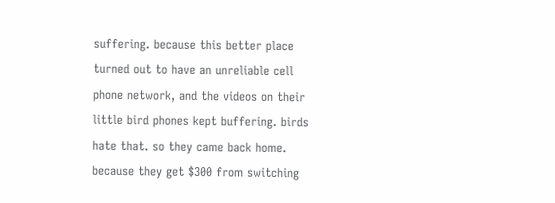suffering. because this better place turned out to have an unreliable cell phone network, and the videos on their little bird phones kept buffering. birds hate that. so they came back home. because they get $300 from switching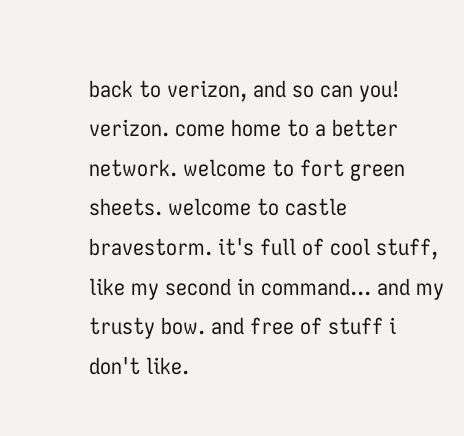back to verizon, and so can you! verizon. come home to a better network. welcome to fort green sheets. welcome to castle bravestorm. it's full of cool stuff, like my second in command... and my trusty bow. and free of stuff i don't like.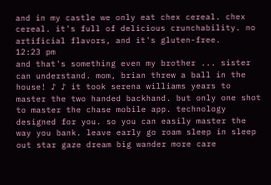and in my castle we only eat chex cereal. chex cereal. it's full of delicious crunchability. no artificial flavors, and it's gluten-free.
12:23 pm
and that's something even my brother ... sister can understand. mom, brian threw a ball in the house! ♪ ♪ it took serena williams years to master the two handed backhand. but only one shot to master the chase mobile app. technology designed for you. so you can easily master the way you bank. leave early go roam sleep in sleep out star gaze dream big wander more care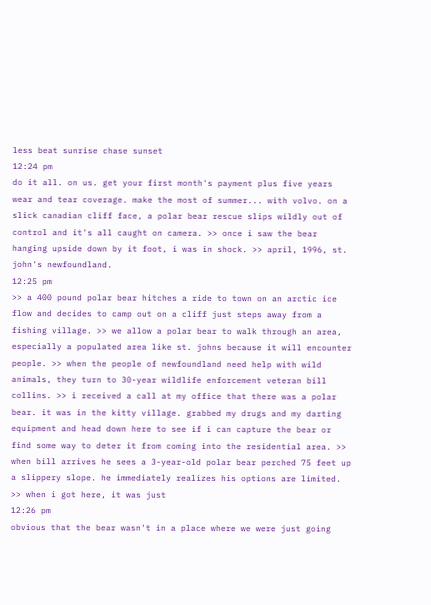less beat sunrise chase sunset
12:24 pm
do it all. on us. get your first month's payment plus five years wear and tear coverage. make the most of summer... with volvo. on a slick canadian cliff face, a polar bear rescue slips wildly out of control and it's all caught on camera. >> once i saw the bear hanging upside down by it foot, i was in shock. >> april, 1996, st. john's newfoundland.
12:25 pm
>> a 400 pound polar bear hitches a ride to town on an arctic ice flow and decides to camp out on a cliff just steps away from a fishing village. >> we allow a polar bear to walk through an area, especially a populated area like st. johns because it will encounter people. >> when the people of newfoundland need help with wild animals, they turn to 30-year wildlife enforcement veteran bill collins. >> i received a call at my office that there was a polar bear. it was in the kitty village. grabbed my drugs and my darting equipment and head down here to see if i can capture the bear or find some way to deter it from coming into the residential area. >> when bill arrives he sees a 3-year-old polar bear perched 75 feet up a slippery slope. he immediately realizes his options are limited. >> when i got here, it was just
12:26 pm
obvious that the bear wasn't in a place where we were just going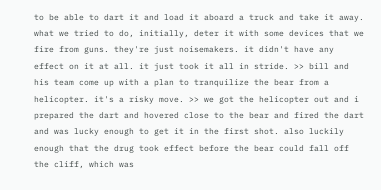to be able to dart it and load it aboard a truck and take it away. what we tried to do, initially, deter it with some devices that we fire from guns. they're just noisemakers. it didn't have any effect on it at all. it just took it all in stride. >> bill and his team come up with a plan to tranquilize the bear from a helicopter. it's a risky move. >> we got the helicopter out and i prepared the dart and hovered close to the bear and fired the dart and was lucky enough to get it in the first shot. also luckily enough that the drug took effect before the bear could fall off the cliff, which was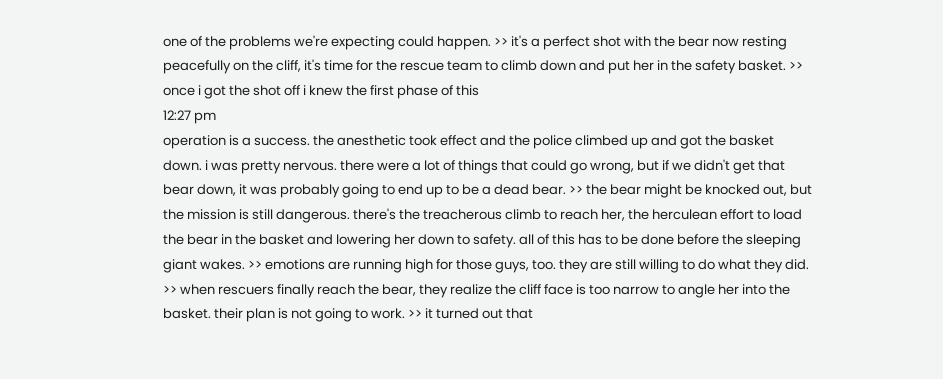one of the problems we're expecting could happen. >> it's a perfect shot with the bear now resting peacefully on the cliff, it's time for the rescue team to climb down and put her in the safety basket. >> once i got the shot off i knew the first phase of this
12:27 pm
operation is a success. the anesthetic took effect and the police climbed up and got the basket down. i was pretty nervous. there were a lot of things that could go wrong, but if we didn't get that bear down, it was probably going to end up to be a dead bear. >> the bear might be knocked out, but the mission is still dangerous. there's the treacherous climb to reach her, the herculean effort to load the bear in the basket and lowering her down to safety. all of this has to be done before the sleeping giant wakes. >> emotions are running high for those guys, too. they are still willing to do what they did. >> when rescuers finally reach the bear, they realize the cliff face is too narrow to angle her into the basket. their plan is not going to work. >> it turned out that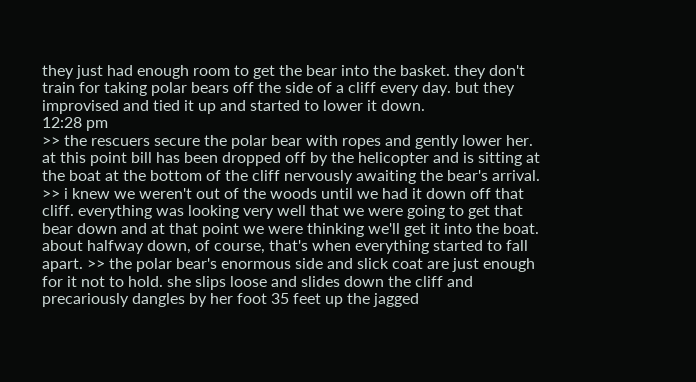they just had enough room to get the bear into the basket. they don't train for taking polar bears off the side of a cliff every day. but they improvised and tied it up and started to lower it down.
12:28 pm
>> the rescuers secure the polar bear with ropes and gently lower her. at this point bill has been dropped off by the helicopter and is sitting at the boat at the bottom of the cliff nervously awaiting the bear's arrival. >> i knew we weren't out of the woods until we had it down off that cliff. everything was looking very well that we were going to get that bear down and at that point we were thinking we'll get it into the boat. about halfway down, of course, that's when everything started to fall apart. >> the polar bear's enormous side and slick coat are just enough for it not to hold. she slips loose and slides down the cliff and precariously dangles by her foot 35 feet up the jagged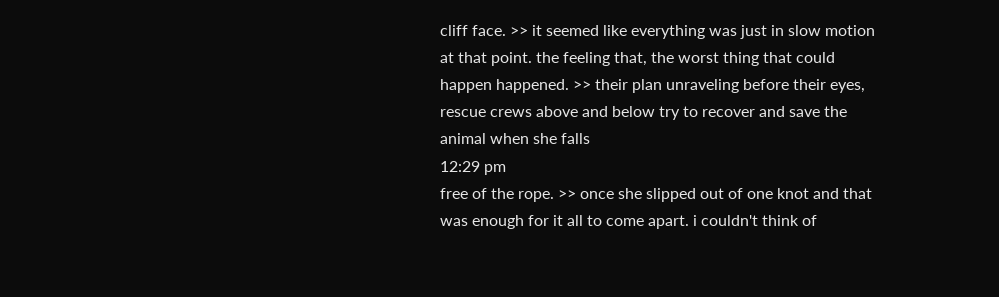cliff face. >> it seemed like everything was just in slow motion at that point. the feeling that, the worst thing that could happen happened. >> their plan unraveling before their eyes, rescue crews above and below try to recover and save the animal when she falls
12:29 pm
free of the rope. >> once she slipped out of one knot and that was enough for it all to come apart. i couldn't think of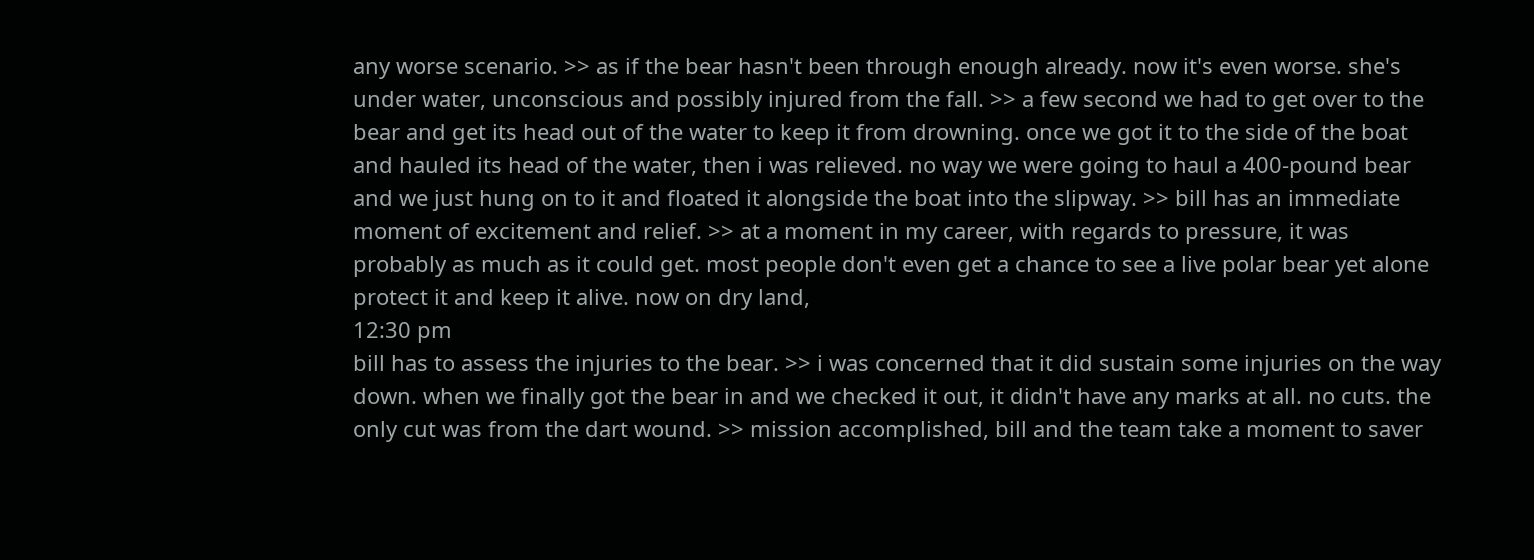any worse scenario. >> as if the bear hasn't been through enough already. now it's even worse. she's under water, unconscious and possibly injured from the fall. >> a few second we had to get over to the bear and get its head out of the water to keep it from drowning. once we got it to the side of the boat and hauled its head of the water, then i was relieved. no way we were going to haul a 400-pound bear and we just hung on to it and floated it alongside the boat into the slipway. >> bill has an immediate moment of excitement and relief. >> at a moment in my career, with regards to pressure, it was probably as much as it could get. most people don't even get a chance to see a live polar bear yet alone protect it and keep it alive. now on dry land,
12:30 pm
bill has to assess the injuries to the bear. >> i was concerned that it did sustain some injuries on the way down. when we finally got the bear in and we checked it out, it didn't have any marks at all. no cuts. the only cut was from the dart wound. >> mission accomplished, bill and the team take a moment to saver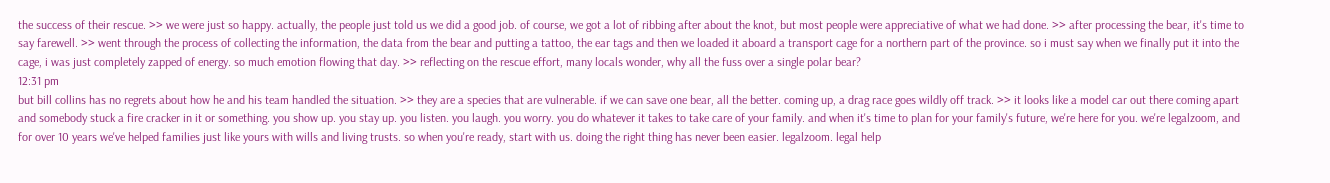the success of their rescue. >> we were just so happy. actually, the people just told us we did a good job. of course, we got a lot of ribbing after about the knot, but most people were appreciative of what we had done. >> after processing the bear, it's time to say farewell. >> went through the process of collecting the information, the data from the bear and putting a tattoo, the ear tags and then we loaded it aboard a transport cage for a northern part of the province. so i must say when we finally put it into the cage, i was just completely zapped of energy. so much emotion flowing that day. >> reflecting on the rescue effort, many locals wonder, why all the fuss over a single polar bear?
12:31 pm
but bill collins has no regrets about how he and his team handled the situation. >> they are a species that are vulnerable. if we can save one bear, all the better. coming up, a drag race goes wildly off track. >> it looks like a model car out there coming apart and somebody stuck a fire cracker in it or something. you show up. you stay up. you listen. you laugh. you worry. you do whatever it takes to take care of your family. and when it's time to plan for your family's future, we're here for you. we're legalzoom, and for over 10 years we've helped families just like yours with wills and living trusts. so when you're ready, start with us. doing the right thing has never been easier. legalzoom. legal help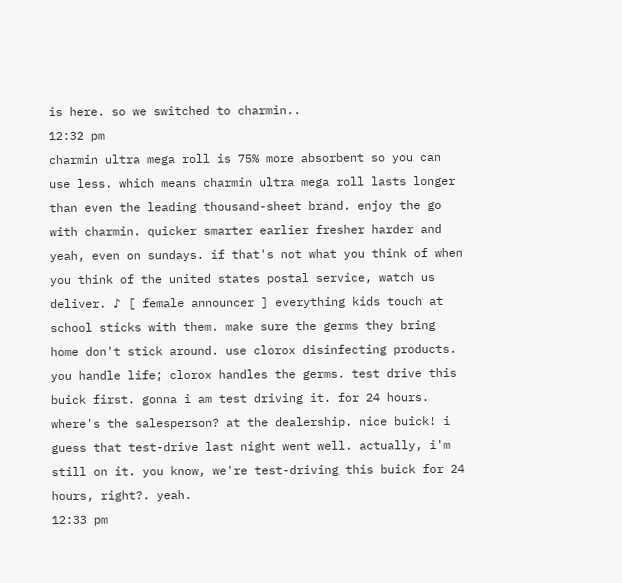is here. so we switched to charmin..
12:32 pm
charmin ultra mega roll is 75% more absorbent so you can use less. which means charmin ultra mega roll lasts longer than even the leading thousand-sheet brand. enjoy the go with charmin. quicker smarter earlier fresher harder and yeah, even on sundays. if that's not what you think of when you think of the united states postal service, watch us deliver. ♪ [ female announcer ] everything kids touch at school sticks with them. make sure the germs they bring home don't stick around. use clorox disinfecting products. you handle life; clorox handles the germs. test drive this buick first. gonna i am test driving it. for 24 hours. where's the salesperson? at the dealership. nice buick! i guess that test-drive last night went well. actually, i'm still on it. you know, we're test-driving this buick for 24 hours, right?. yeah.
12:33 pm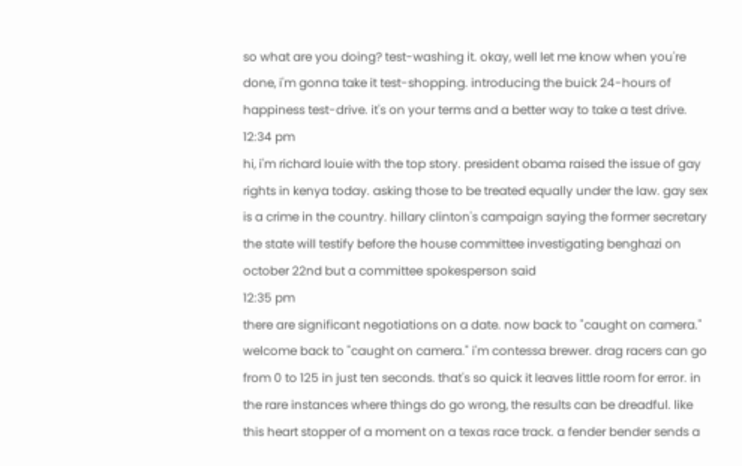so what are you doing? test-washing it. okay, well let me know when you're done, i'm gonna take it test-shopping. introducing the buick 24-hours of happiness test-drive. it's on your terms and a better way to take a test drive.
12:34 pm
hi, i'm richard louie with the top story. president obama raised the issue of gay rights in kenya today. asking those to be treated equally under the law. gay sex is a crime in the country. hillary clinton's campaign saying the former secretary the state will testify before the house committee investigating benghazi on october 22nd but a committee spokesperson said
12:35 pm
there are significant negotiations on a date. now back to "caught on camera." welcome back to "caught on camera." i'm contessa brewer. drag racers can go from 0 to 125 in just ten seconds. that's so quick it leaves little room for error. in the rare instances where things do go wrong, the results can be dreadful. like this heart stopper of a moment on a texas race track. a fender bender sends a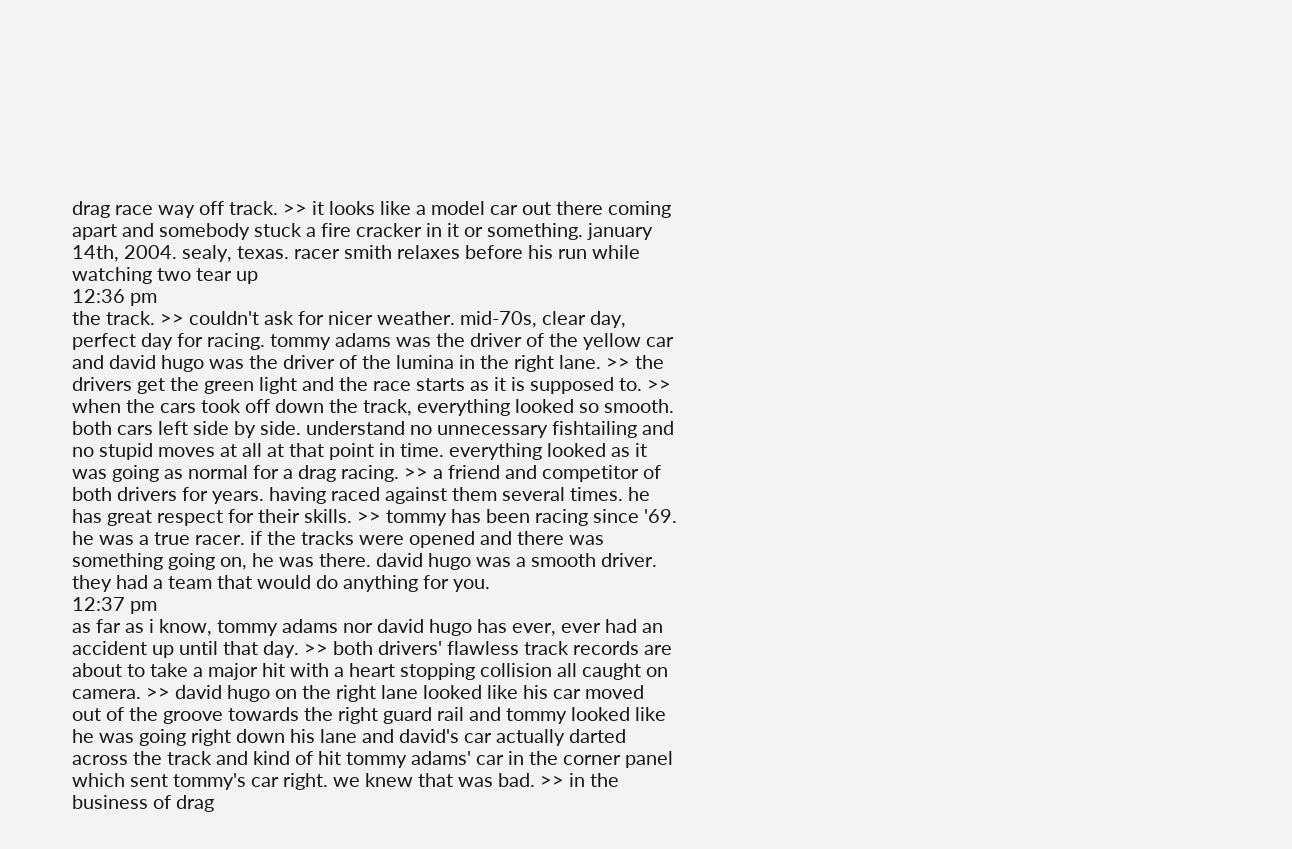drag race way off track. >> it looks like a model car out there coming apart and somebody stuck a fire cracker in it or something. january 14th, 2004. sealy, texas. racer smith relaxes before his run while watching two tear up
12:36 pm
the track. >> couldn't ask for nicer weather. mid-70s, clear day, perfect day for racing. tommy adams was the driver of the yellow car and david hugo was the driver of the lumina in the right lane. >> the drivers get the green light and the race starts as it is supposed to. >> when the cars took off down the track, everything looked so smooth. both cars left side by side. understand no unnecessary fishtailing and no stupid moves at all at that point in time. everything looked as it was going as normal for a drag racing. >> a friend and competitor of both drivers for years. having raced against them several times. he has great respect for their skills. >> tommy has been racing since '69. he was a true racer. if the tracks were opened and there was something going on, he was there. david hugo was a smooth driver. they had a team that would do anything for you.
12:37 pm
as far as i know, tommy adams nor david hugo has ever, ever had an accident up until that day. >> both drivers' flawless track records are about to take a major hit with a heart stopping collision all caught on camera. >> david hugo on the right lane looked like his car moved out of the groove towards the right guard rail and tommy looked like he was going right down his lane and david's car actually darted across the track and kind of hit tommy adams' car in the corner panel which sent tommy's car right. we knew that was bad. >> in the business of drag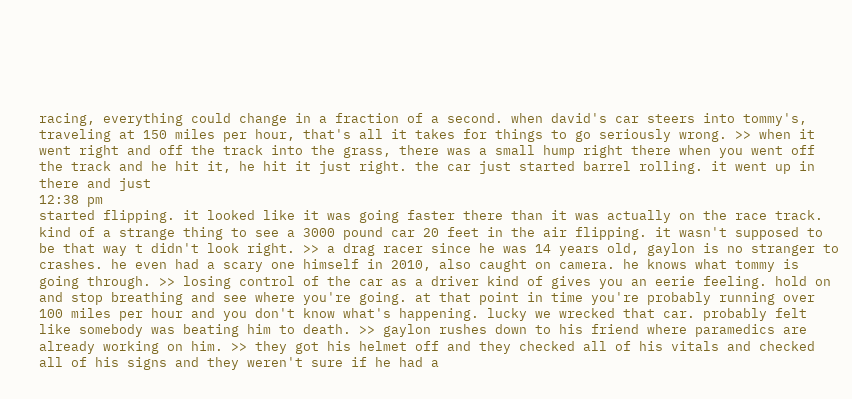racing, everything could change in a fraction of a second. when david's car steers into tommy's, traveling at 150 miles per hour, that's all it takes for things to go seriously wrong. >> when it went right and off the track into the grass, there was a small hump right there when you went off the track and he hit it, he hit it just right. the car just started barrel rolling. it went up in there and just
12:38 pm
started flipping. it looked like it was going faster there than it was actually on the race track. kind of a strange thing to see a 3000 pound car 20 feet in the air flipping. it wasn't supposed to be that way t didn't look right. >> a drag racer since he was 14 years old, gaylon is no stranger to crashes. he even had a scary one himself in 2010, also caught on camera. he knows what tommy is going through. >> losing control of the car as a driver kind of gives you an eerie feeling. hold on and stop breathing and see where you're going. at that point in time you're probably running over 100 miles per hour and you don't know what's happening. lucky we wrecked that car. probably felt like somebody was beating him to death. >> gaylon rushes down to his friend where paramedics are already working on him. >> they got his helmet off and they checked all of his vitals and checked all of his signs and they weren't sure if he had a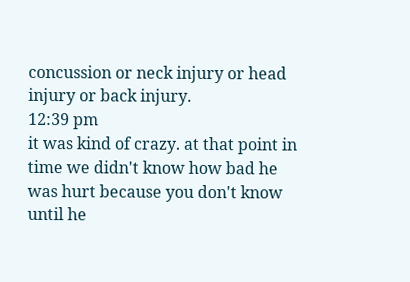concussion or neck injury or head injury or back injury.
12:39 pm
it was kind of crazy. at that point in time we didn't know how bad he was hurt because you don't know until he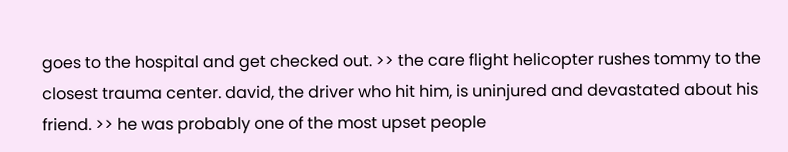goes to the hospital and get checked out. >> the care flight helicopter rushes tommy to the closest trauma center. david, the driver who hit him, is uninjured and devastated about his friend. >> he was probably one of the most upset people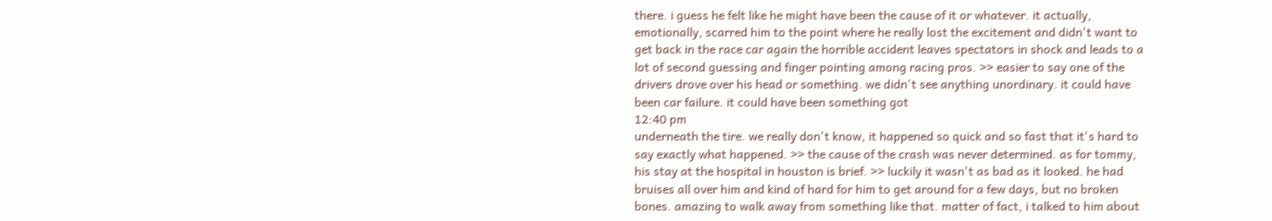there. i guess he felt like he might have been the cause of it or whatever. it actually, emotionally, scarred him to the point where he really lost the excitement and didn't want to get back in the race car again the horrible accident leaves spectators in shock and leads to a lot of second guessing and finger pointing among racing pros. >> easier to say one of the drivers drove over his head or something. we didn't see anything unordinary. it could have been car failure. it could have been something got
12:40 pm
underneath the tire. we really don't know, it happened so quick and so fast that it's hard to say exactly what happened. >> the cause of the crash was never determined. as for tommy, his stay at the hospital in houston is brief. >> luckily it wasn't as bad as it looked. he had bruises all over him and kind of hard for him to get around for a few days, but no broken bones. amazing to walk away from something like that. matter of fact, i talked to him about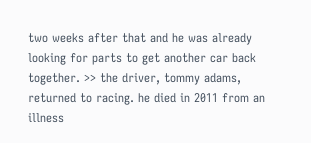two weeks after that and he was already looking for parts to get another car back together. >> the driver, tommy adams, returned to racing. he died in 2011 from an illness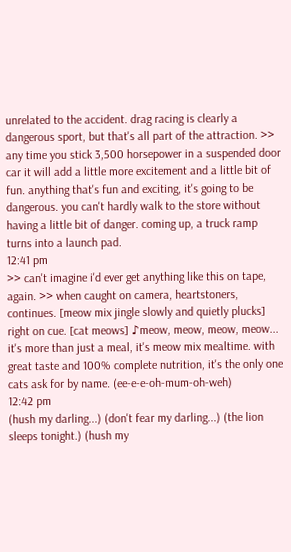unrelated to the accident. drag racing is clearly a dangerous sport, but that's all part of the attraction. >> any time you stick 3,500 horsepower in a suspended door car it will add a little more excitement and a little bit of fun. anything that's fun and exciting, it's going to be dangerous. you can't hardly walk to the store without having a little bit of danger. coming up, a truck ramp turns into a launch pad.
12:41 pm
>> can't imagine i'd ever get anything like this on tape, again. >> when caught on camera, heartstoners, continues. [meow mix jingle slowly and quietly plucks] right on cue. [cat meows] ♪meow, meow, meow, meow... it's more than just a meal, it's meow mix mealtime. with great taste and 100% complete nutrition, it's the only one cats ask for by name. (ee-e-e-oh-mum-oh-weh)
12:42 pm
(hush my darling...) (don't fear my darling...) (the lion sleeps tonight.) (hush my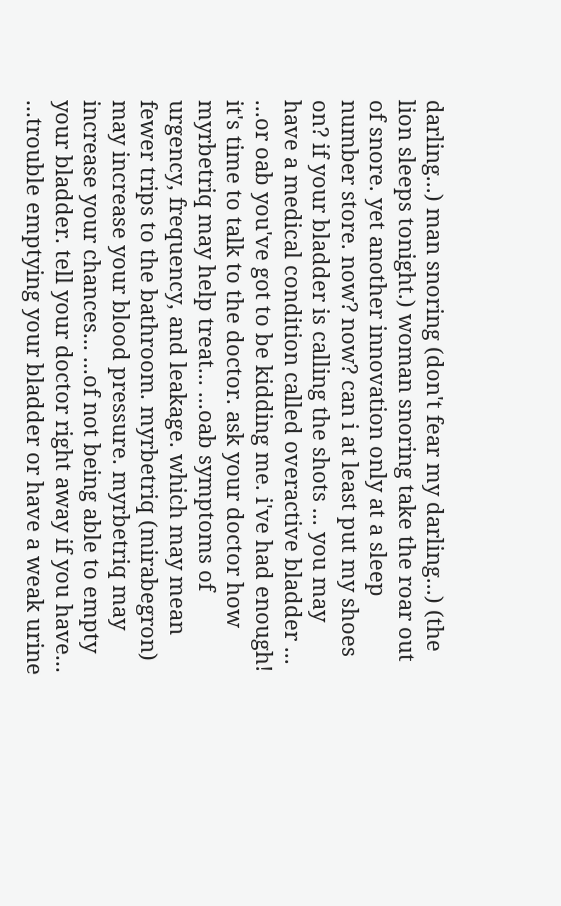darling...) man snoring (don't fear my darling...) (the lion sleeps tonight.) woman snoring take the roar out of snore. yet another innovation only at a sleep number store. now? now? can i at least put my shoes on? if your bladder is calling the shots ... you may have a medical condition called overactive bladder ... ...or oab you've got to be kidding me. i've had enough! it's time to talk to the doctor. ask your doctor how myrbetriq may help treat... ...oab symptoms of urgency, frequency, and leakage. which may mean fewer trips to the bathroom. myrbetriq (mirabegron) may increase your blood pressure. myrbetriq may increase your chances... ...of not being able to empty your bladder. tell your doctor right away if you have... ...trouble emptying your bladder or have a weak urine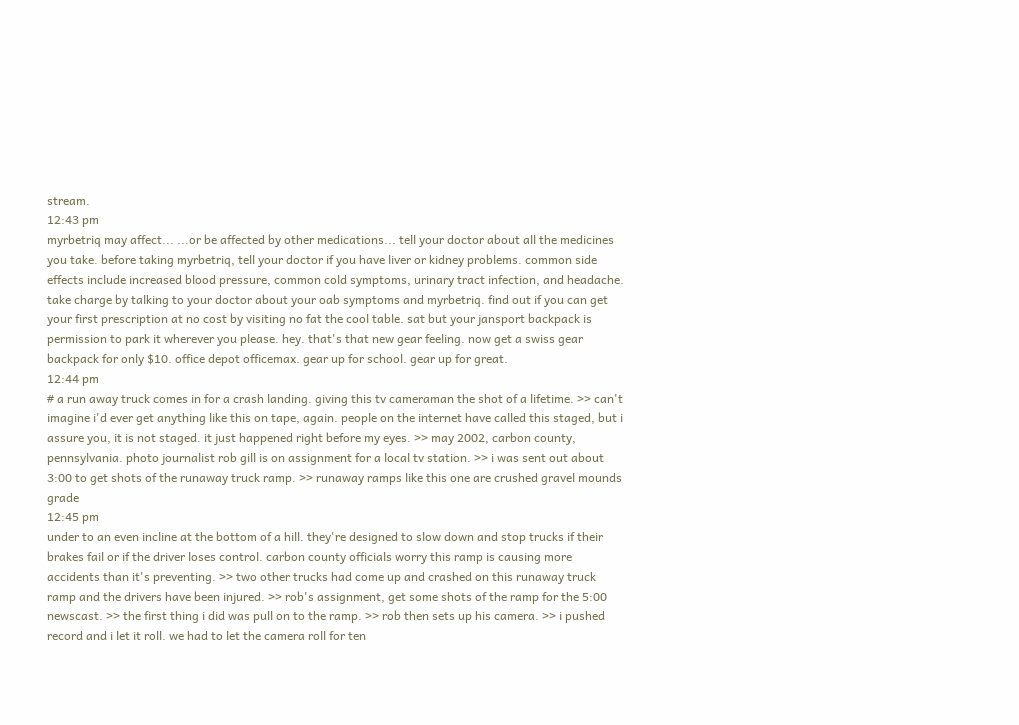stream.
12:43 pm
myrbetriq may affect... ...or be affected by other medications... tell your doctor about all the medicines you take. before taking myrbetriq, tell your doctor if you have liver or kidney problems. common side effects include increased blood pressure, common cold symptoms, urinary tract infection, and headache. take charge by talking to your doctor about your oab symptoms and myrbetriq. find out if you can get your first prescription at no cost by visiting no fat the cool table. sat but your jansport backpack is permission to park it wherever you please. hey. that's that new gear feeling. now get a swiss gear backpack for only $10. office depot officemax. gear up for school. gear up for great.
12:44 pm
# a run away truck comes in for a crash landing. giving this tv cameraman the shot of a lifetime. >> can't imagine i'd ever get anything like this on tape, again. people on the internet have called this staged, but i assure you, it is not staged. it just happened right before my eyes. >> may 2002, carbon county, pennsylvania. photo journalist rob gill is on assignment for a local tv station. >> i was sent out about 3:00 to get shots of the runaway truck ramp. >> runaway ramps like this one are crushed gravel mounds grade
12:45 pm
under to an even incline at the bottom of a hill. they're designed to slow down and stop trucks if their brakes fail or if the driver loses control. carbon county officials worry this ramp is causing more accidents than it's preventing. >> two other trucks had come up and crashed on this runaway truck ramp and the drivers have been injured. >> rob's assignment, get some shots of the ramp for the 5:00 newscast. >> the first thing i did was pull on to the ramp. >> rob then sets up his camera. >> i pushed record and i let it roll. we had to let the camera roll for ten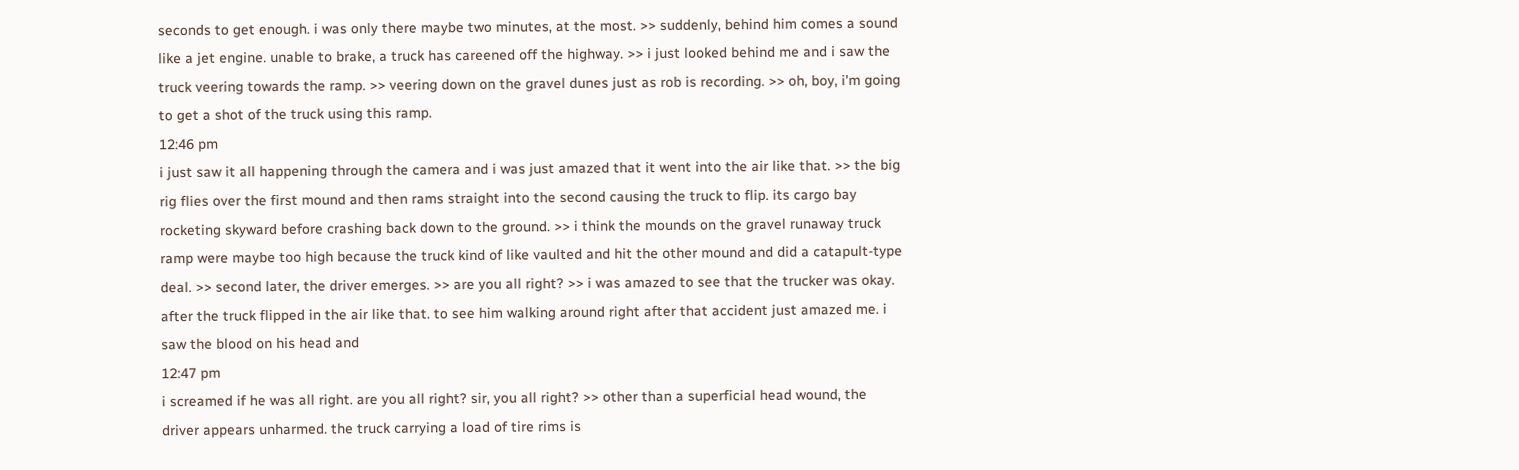seconds to get enough. i was only there maybe two minutes, at the most. >> suddenly, behind him comes a sound like a jet engine. unable to brake, a truck has careened off the highway. >> i just looked behind me and i saw the truck veering towards the ramp. >> veering down on the gravel dunes just as rob is recording. >> oh, boy, i'm going to get a shot of the truck using this ramp.
12:46 pm
i just saw it all happening through the camera and i was just amazed that it went into the air like that. >> the big rig flies over the first mound and then rams straight into the second causing the truck to flip. its cargo bay rocketing skyward before crashing back down to the ground. >> i think the mounds on the gravel runaway truck ramp were maybe too high because the truck kind of like vaulted and hit the other mound and did a catapult-type deal. >> second later, the driver emerges. >> are you all right? >> i was amazed to see that the trucker was okay. after the truck flipped in the air like that. to see him walking around right after that accident just amazed me. i saw the blood on his head and
12:47 pm
i screamed if he was all right. are you all right? sir, you all right? >> other than a superficial head wound, the driver appears unharmed. the truck carrying a load of tire rims is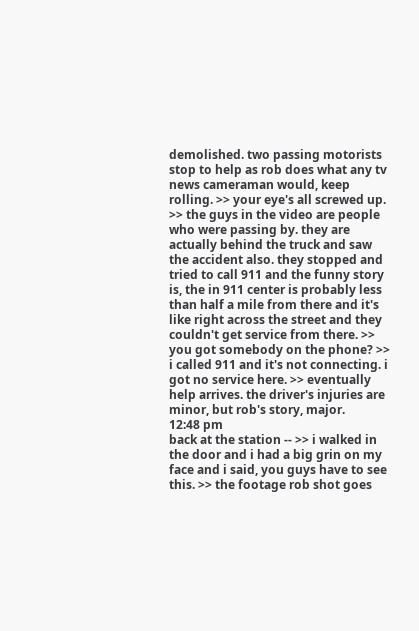demolished. two passing motorists stop to help as rob does what any tv news cameraman would, keep rolling. >> your eye's all screwed up. >> the guys in the video are people who were passing by. they are actually behind the truck and saw the accident also. they stopped and tried to call 911 and the funny story is, the in 911 center is probably less than half a mile from there and it's like right across the street and they couldn't get service from there. >> you got somebody on the phone? >> i called 911 and it's not connecting. i got no service here. >> eventually help arrives. the driver's injuries are minor, but rob's story, major.
12:48 pm
back at the station -- >> i walked in the door and i had a big grin on my face and i said, you guys have to see this. >> the footage rob shot goes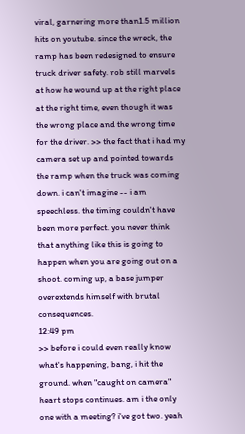viral, garnering more than1.5 million hits on youtube. since the wreck, the ramp has been redesigned to ensure truck driver safety. rob still marvels at how he wound up at the right place at the right time, even though it was the wrong place and the wrong time for the driver. >> the fact that i had my camera set up and pointed towards the ramp when the truck was coming down. i can't imagine -- i am speechless. the timing couldn't have been more perfect. you never think that anything like this is going to happen when you are going out on a shoot. coming up, a base jumper overextends himself with brutal consequences.
12:49 pm
>> before i could even really know what's happening, bang, i hit the ground. when "caught on camera" heart stops continues. am i the only one with a meeting? i've got two. yeah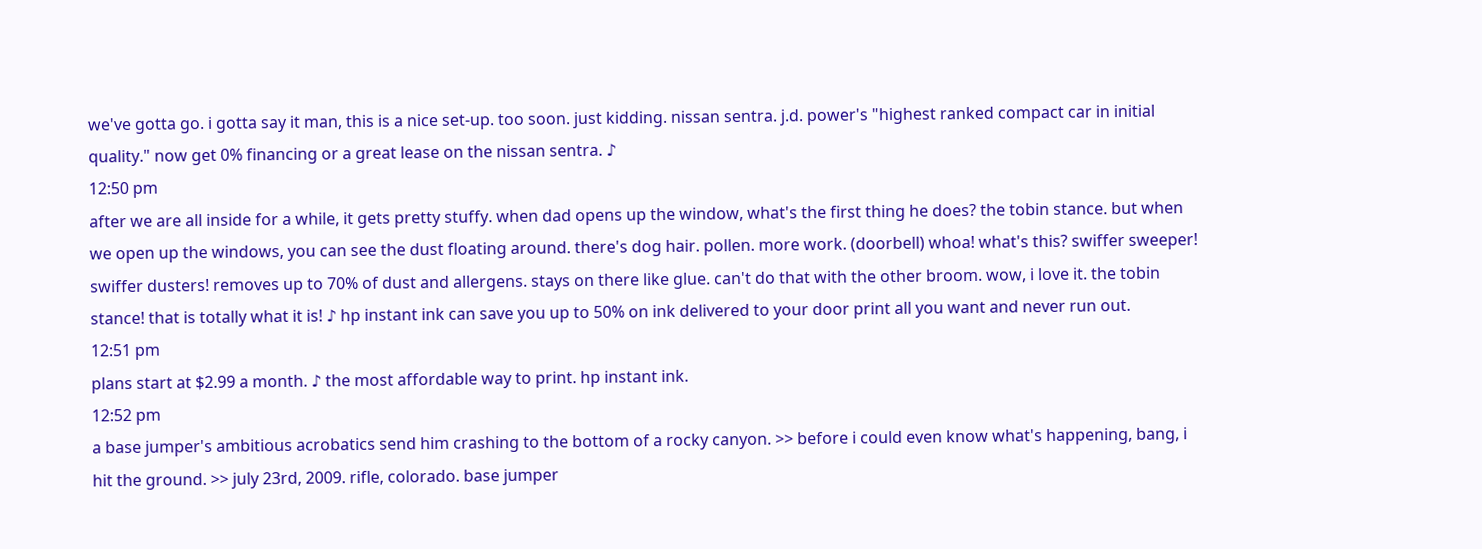we've gotta go. i gotta say it man, this is a nice set-up. too soon. just kidding. nissan sentra. j.d. power's "highest ranked compact car in initial quality." now get 0% financing or a great lease on the nissan sentra. ♪
12:50 pm
after we are all inside for a while, it gets pretty stuffy. when dad opens up the window, what's the first thing he does? the tobin stance. but when we open up the windows, you can see the dust floating around. there's dog hair. pollen. more work. (doorbell) whoa! what's this? swiffer sweeper! swiffer dusters! removes up to 70% of dust and allergens. stays on there like glue. can't do that with the other broom. wow, i love it. the tobin stance! that is totally what it is! ♪ hp instant ink can save you up to 50% on ink delivered to your door print all you want and never run out.
12:51 pm
plans start at $2.99 a month. ♪ the most affordable way to print. hp instant ink.
12:52 pm
a base jumper's ambitious acrobatics send him crashing to the bottom of a rocky canyon. >> before i could even know what's happening, bang, i hit the ground. >> july 23rd, 2009. rifle, colorado. base jumper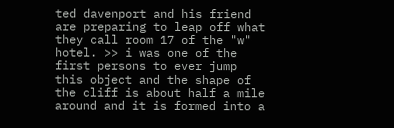ted davenport and his friend are preparing to leap off what they call room 17 of the "w" hotel. >> i was one of the first persons to ever jump this object and the shape of the cliff is about half a mile around and it is formed into a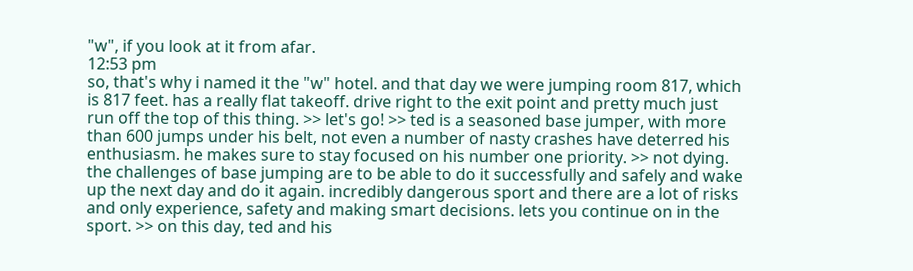"w", if you look at it from afar.
12:53 pm
so, that's why i named it the "w" hotel. and that day we were jumping room 817, which is 817 feet. has a really flat takeoff. drive right to the exit point and pretty much just run off the top of this thing. >> let's go! >> ted is a seasoned base jumper, with more than 600 jumps under his belt, not even a number of nasty crashes have deterred his enthusiasm. he makes sure to stay focused on his number one priority. >> not dying. the challenges of base jumping are to be able to do it successfully and safely and wake up the next day and do it again. incredibly dangerous sport and there are a lot of risks and only experience, safety and making smart decisions. lets you continue on in the sport. >> on this day, ted and his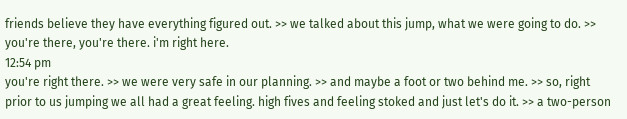friends believe they have everything figured out. >> we talked about this jump, what we were going to do. >> you're there, you're there. i'm right here.
12:54 pm
you're right there. >> we were very safe in our planning. >> and maybe a foot or two behind me. >> so, right prior to us jumping we all had a great feeling. high fives and feeling stoked and just let's do it. >> a two-person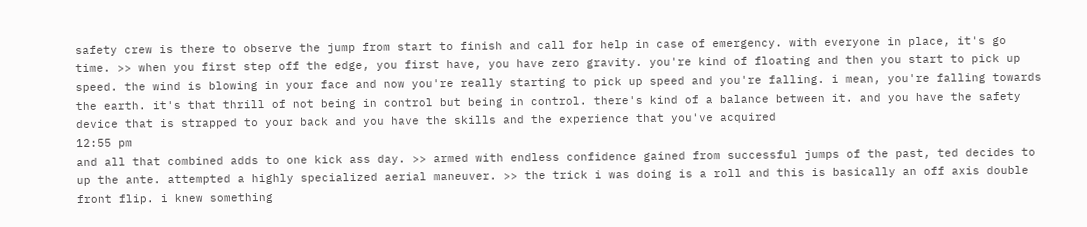safety crew is there to observe the jump from start to finish and call for help in case of emergency. with everyone in place, it's go time. >> when you first step off the edge, you first have, you have zero gravity. you're kind of floating and then you start to pick up speed. the wind is blowing in your face and now you're really starting to pick up speed and you're falling. i mean, you're falling towards the earth. it's that thrill of not being in control but being in control. there's kind of a balance between it. and you have the safety device that is strapped to your back and you have the skills and the experience that you've acquired
12:55 pm
and all that combined adds to one kick ass day. >> armed with endless confidence gained from successful jumps of the past, ted decides to up the ante. attempted a highly specialized aerial maneuver. >> the trick i was doing is a roll and this is basically an off axis double front flip. i knew something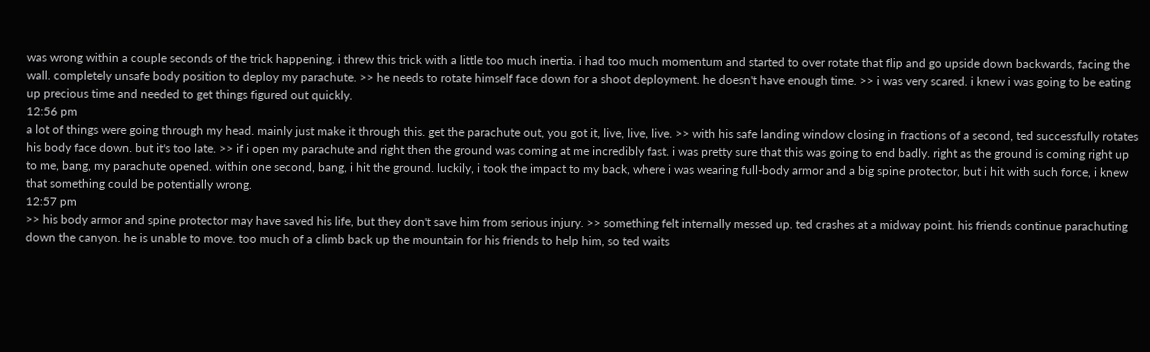was wrong within a couple seconds of the trick happening. i threw this trick with a little too much inertia. i had too much momentum and started to over rotate that flip and go upside down backwards, facing the wall. completely unsafe body position to deploy my parachute. >> he needs to rotate himself face down for a shoot deployment. he doesn't have enough time. >> i was very scared. i knew i was going to be eating up precious time and needed to get things figured out quickly.
12:56 pm
a lot of things were going through my head. mainly just make it through this. get the parachute out, you got it, live, live, live. >> with his safe landing window closing in fractions of a second, ted successfully rotates his body face down. but it's too late. >> if i open my parachute and right then the ground was coming at me incredibly fast. i was pretty sure that this was going to end badly. right as the ground is coming right up to me, bang, my parachute opened. within one second, bang, i hit the ground. luckily, i took the impact to my back, where i was wearing full-body armor and a big spine protector, but i hit with such force, i knew that something could be potentially wrong.
12:57 pm
>> his body armor and spine protector may have saved his life, but they don't save him from serious injury. >> something felt internally messed up. ted crashes at a midway point. his friends continue parachuting down the canyon. he is unable to move. too much of a climb back up the mountain for his friends to help him, so ted waits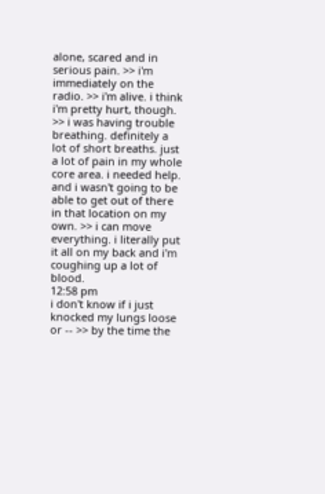alone, scared and in serious pain. >> i'm immediately on the radio. >> i'm alive. i think i'm pretty hurt, though. >> i was having trouble breathing. definitely a lot of short breaths. just a lot of pain in my whole core area. i needed help. and i wasn't going to be able to get out of there in that location on my own. >> i can move everything. i literally put it all on my back and i'm coughing up a lot of blood.
12:58 pm
i don't know if i just knocked my lungs loose or -- >> by the time the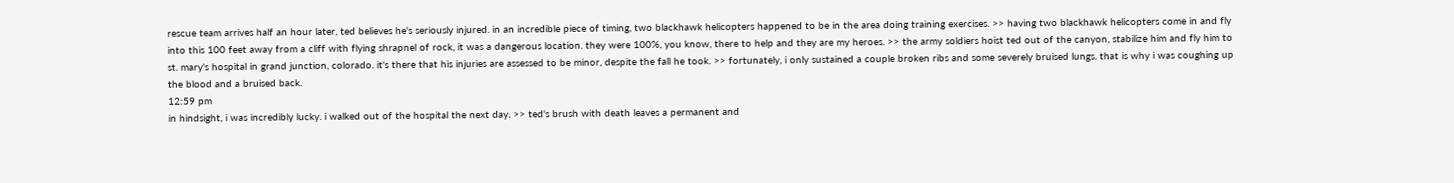rescue team arrives half an hour later, ted believes he's seriously injured. in an incredible piece of timing, two blackhawk helicopters happened to be in the area doing training exercises. >> having two blackhawk helicopters come in and fly into this 100 feet away from a cliff with flying shrapnel of rock, it was a dangerous location. they were 100%, you know, there to help and they are my heroes. >> the army soldiers hoist ted out of the canyon, stabilize him and fly him to st. mary's hospital in grand junction, colorado. it's there that his injuries are assessed to be minor, despite the fall he took. >> fortunately, i only sustained a couple broken ribs and some severely bruised lungs. that is why i was coughing up the blood and a bruised back.
12:59 pm
in hindsight, i was incredibly lucky. i walked out of the hospital the next day. >> ted's brush with death leaves a permanent and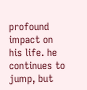profound impact on his life. he continues to jump, but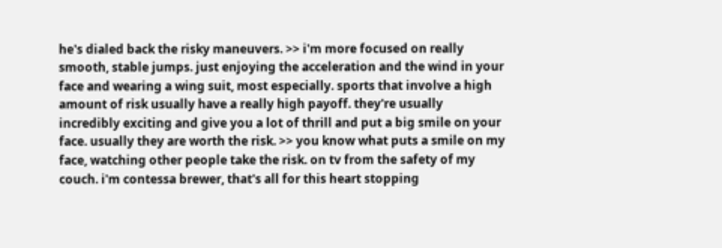he's dialed back the risky maneuvers. >> i'm more focused on really smooth, stable jumps. just enjoying the acceleration and the wind in your face and wearing a wing suit, most especially. sports that involve a high amount of risk usually have a really high payoff. they're usually incredibly exciting and give you a lot of thrill and put a big smile on your face. usually they are worth the risk. >> you know what puts a smile on my face, watching other people take the risk. on tv from the safety of my couch. i'm contessa brewer, that's all for this heart stopping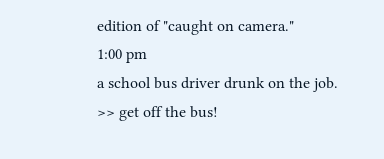edition of "caught on camera."
1:00 pm
a school bus driver drunk on the job. >> get off the bus!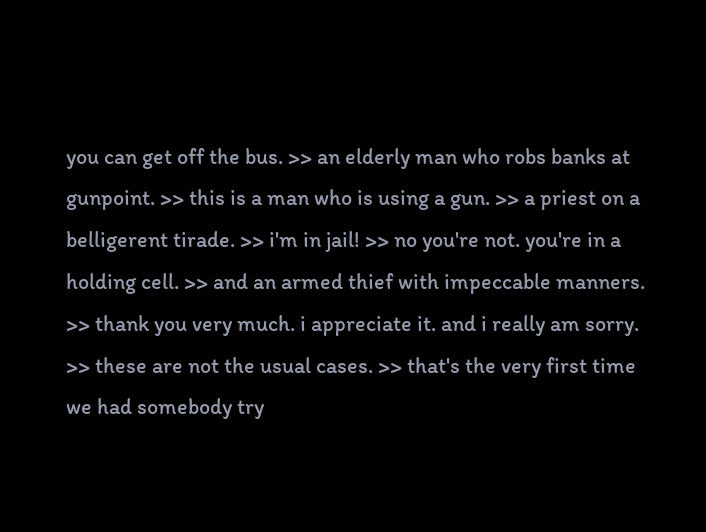you can get off the bus. >> an elderly man who robs banks at gunpoint. >> this is a man who is using a gun. >> a priest on a belligerent tirade. >> i'm in jail! >> no you're not. you're in a holding cell. >> and an armed thief with impeccable manners. >> thank you very much. i appreciate it. and i really am sorry. >> these are not the usual cases. >> that's the very first time we had somebody try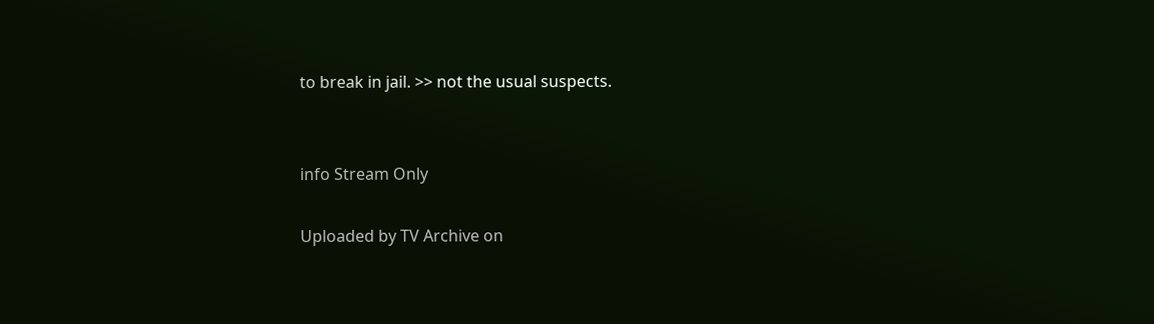to break in jail. >> not the usual suspects.


info Stream Only

Uploaded by TV Archive on